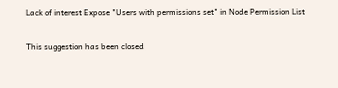Lack of interest Expose "Users with permissions set" in Node Permission List

This suggestion has been closed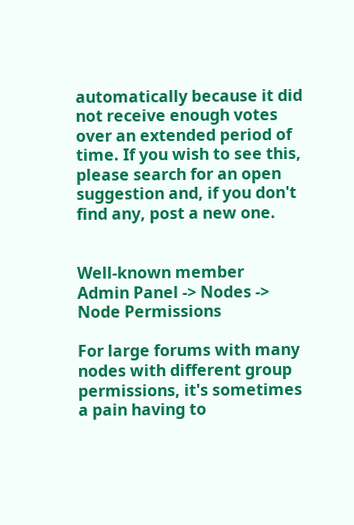automatically because it did not receive enough votes over an extended period of time. If you wish to see this, please search for an open suggestion and, if you don't find any, post a new one.


Well-known member
Admin Panel -> Nodes -> Node Permissions

For large forums with many nodes with different group permissions, it's sometimes a pain having to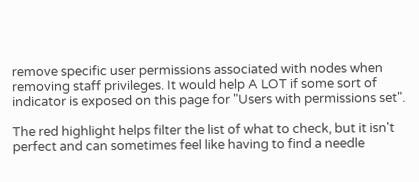remove specific user permissions associated with nodes when removing staff privileges. It would help A LOT if some sort of indicator is exposed on this page for "Users with permissions set".

The red highlight helps filter the list of what to check, but it isn't perfect and can sometimes feel like having to find a needle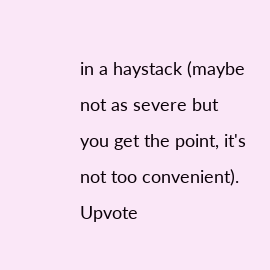in a haystack (maybe not as severe but you get the point, it's not too convenient).
Upvote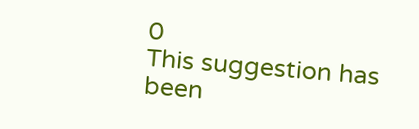0
This suggestion has been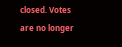closed. Votes are no longer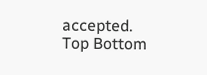accepted.
Top Bottom